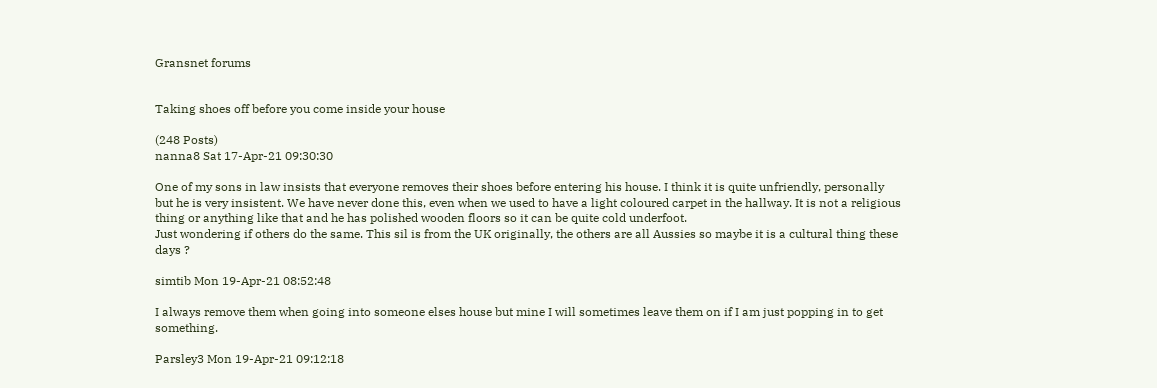Gransnet forums


Taking shoes off before you come inside your house

(248 Posts)
nanna8 Sat 17-Apr-21 09:30:30

One of my sons in law insists that everyone removes their shoes before entering his house. I think it is quite unfriendly, personally but he is very insistent. We have never done this, even when we used to have a light coloured carpet in the hallway. It is not a religious thing or anything like that and he has polished wooden floors so it can be quite cold underfoot.
Just wondering if others do the same. This sil is from the UK originally, the others are all Aussies so maybe it is a cultural thing these days ?

simtib Mon 19-Apr-21 08:52:48

I always remove them when going into someone elses house but mine I will sometimes leave them on if I am just popping in to get something.

Parsley3 Mon 19-Apr-21 09:12:18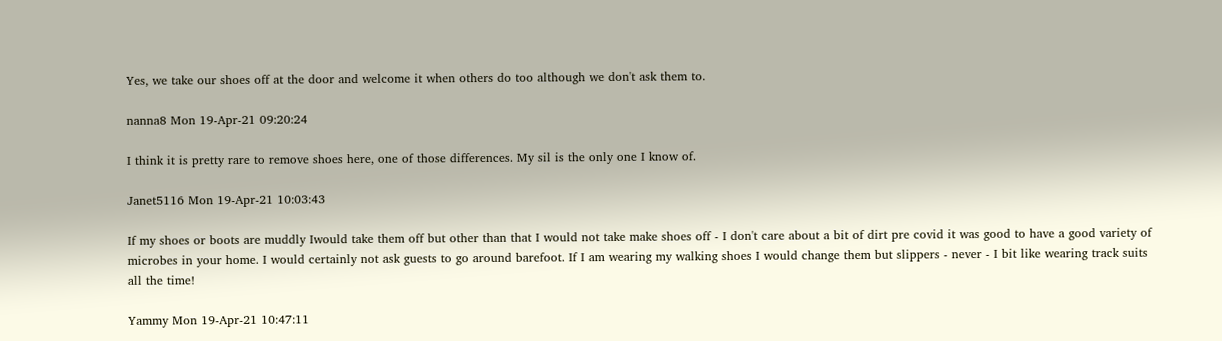Yes, we take our shoes off at the door and welcome it when others do too although we don't ask them to.

nanna8 Mon 19-Apr-21 09:20:24

I think it is pretty rare to remove shoes here, one of those differences. My sil is the only one I know of.

Janet5116 Mon 19-Apr-21 10:03:43

If my shoes or boots are muddly Iwould take them off but other than that I would not take make shoes off - I don't care about a bit of dirt pre covid it was good to have a good variety of microbes in your home. I would certainly not ask guests to go around barefoot. If I am wearing my walking shoes I would change them but slippers - never - I bit like wearing track suits all the time!

Yammy Mon 19-Apr-21 10:47:11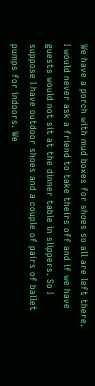We have a porch with mud boxes for shoes so all are left there. I would never ask a friend to take theirs off and if we have guests would not sit at the dinner table in slippers. So I suppose I have outdoor shoes and a couple of pairs of ballet pumps for indoors. We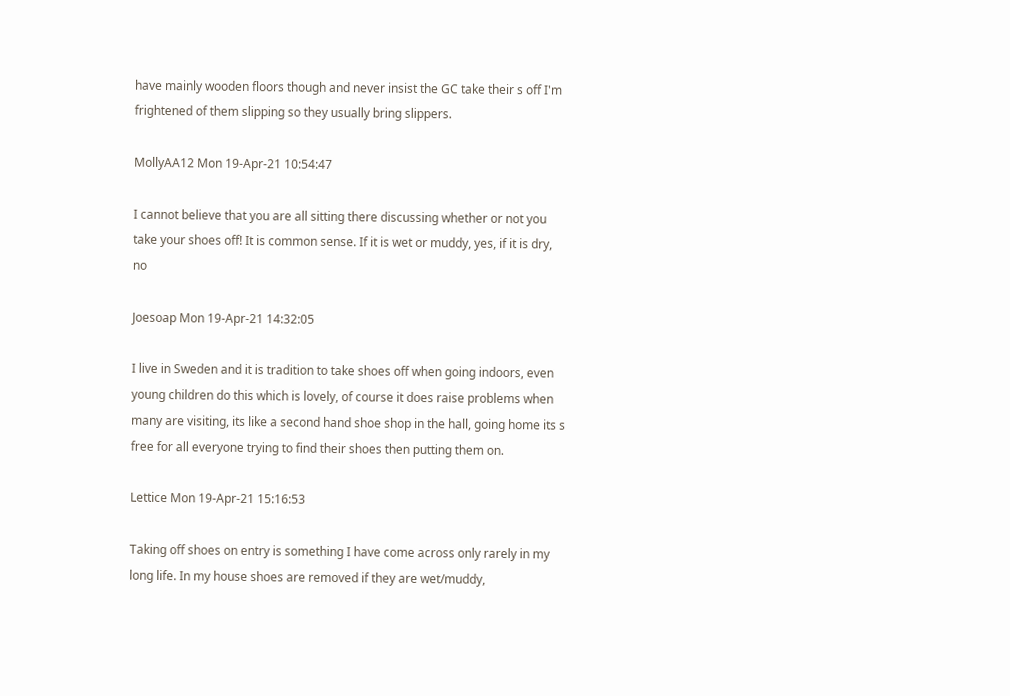have mainly wooden floors though and never insist the GC take their s off I'm frightened of them slipping so they usually bring slippers.

MollyAA12 Mon 19-Apr-21 10:54:47

I cannot believe that you are all sitting there discussing whether or not you take your shoes off! It is common sense. If it is wet or muddy, yes, if it is dry, no

Joesoap Mon 19-Apr-21 14:32:05

I live in Sweden and it is tradition to take shoes off when going indoors, even young children do this which is lovely, of course it does raise problems when many are visiting, its like a second hand shoe shop in the hall, going home its s free for all everyone trying to find their shoes then putting them on.

Lettice Mon 19-Apr-21 15:16:53

Taking off shoes on entry is something I have come across only rarely in my long life. In my house shoes are removed if they are wet/muddy,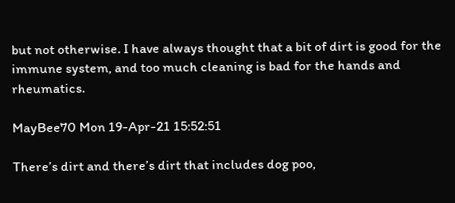but not otherwise. I have always thought that a bit of dirt is good for the immune system, and too much cleaning is bad for the hands and rheumatics.

MayBee70 Mon 19-Apr-21 15:52:51

There’s dirt and there’s dirt that includes dog poo,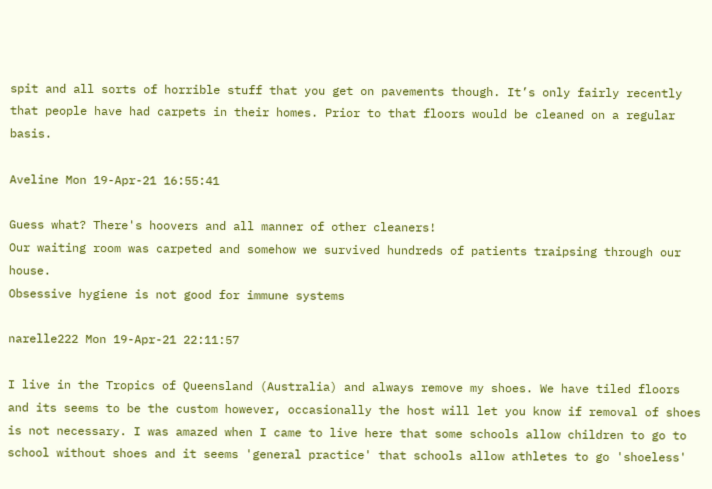spit and all sorts of horrible stuff that you get on pavements though. It’s only fairly recently that people have had carpets in their homes. Prior to that floors would be cleaned on a regular basis.

Aveline Mon 19-Apr-21 16:55:41

Guess what? There's hoovers and all manner of other cleaners!
Our waiting room was carpeted and somehow we survived hundreds of patients traipsing through our house.
Obsessive hygiene is not good for immune systems

narelle222 Mon 19-Apr-21 22:11:57

I live in the Tropics of Queensland (Australia) and always remove my shoes. We have tiled floors and its seems to be the custom however, occasionally the host will let you know if removal of shoes is not necessary. I was amazed when I came to live here that some schools allow children to go to school without shoes and it seems 'general practice' that schools allow athletes to go 'shoeless'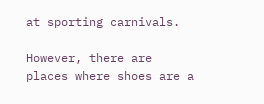at sporting carnivals.

However, there are places where shoes are a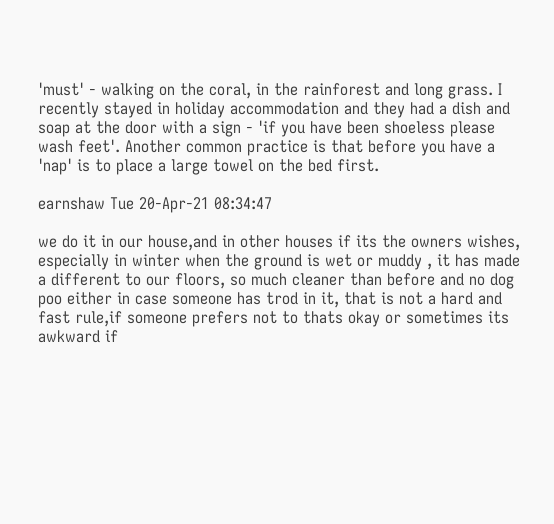'must' - walking on the coral, in the rainforest and long grass. I recently stayed in holiday accommodation and they had a dish and soap at the door with a sign - 'if you have been shoeless please wash feet'. Another common practice is that before you have a 'nap' is to place a large towel on the bed first.

earnshaw Tue 20-Apr-21 08:34:47

we do it in our house,and in other houses if its the owners wishes, especially in winter when the ground is wet or muddy , it has made a different to our floors, so much cleaner than before and no dog poo either in case someone has trod in it, that is not a hard and fast rule,if someone prefers not to thats okay or sometimes its awkward if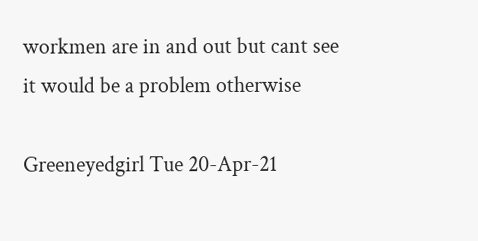workmen are in and out but cant see it would be a problem otherwise

Greeneyedgirl Tue 20-Apr-21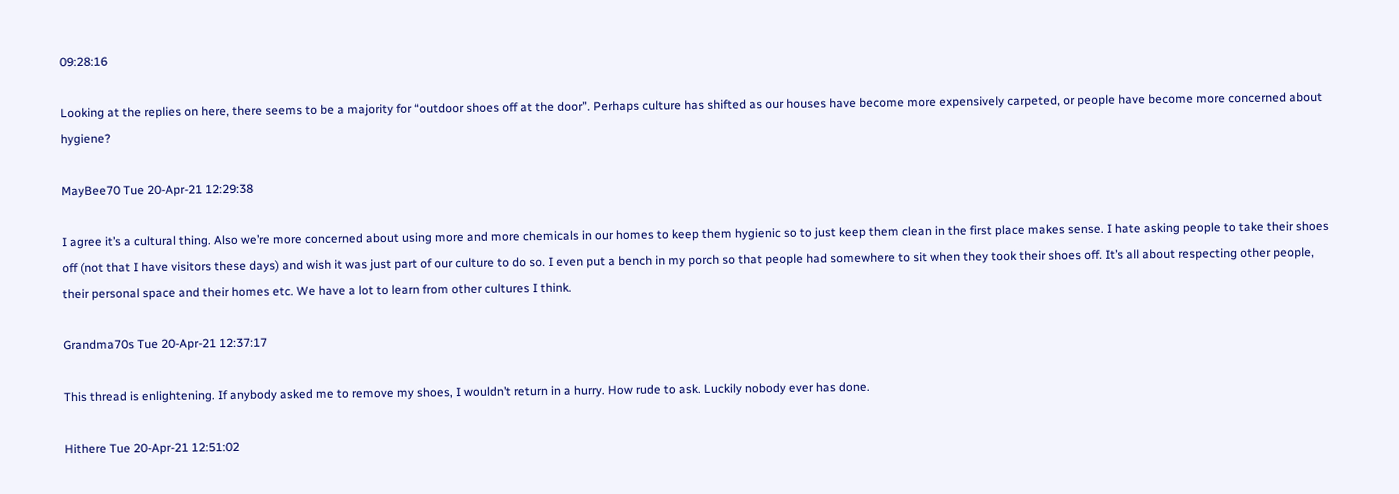09:28:16

Looking at the replies on here, there seems to be a majority for “outdoor shoes off at the door”. Perhaps culture has shifted as our houses have become more expensively carpeted, or people have become more concerned about hygiene?

MayBee70 Tue 20-Apr-21 12:29:38

I agree it’s a cultural thing. Also we’re more concerned about using more and more chemicals in our homes to keep them hygienic so to just keep them clean in the first place makes sense. I hate asking people to take their shoes off (not that I have visitors these days) and wish it was just part of our culture to do so. I even put a bench in my porch so that people had somewhere to sit when they took their shoes off. It’s all about respecting other people, their personal space and their homes etc. We have a lot to learn from other cultures I think.

Grandma70s Tue 20-Apr-21 12:37:17

This thread is enlightening. If anybody asked me to remove my shoes, I wouldn’t return in a hurry. How rude to ask. Luckily nobody ever has done.

Hithere Tue 20-Apr-21 12:51:02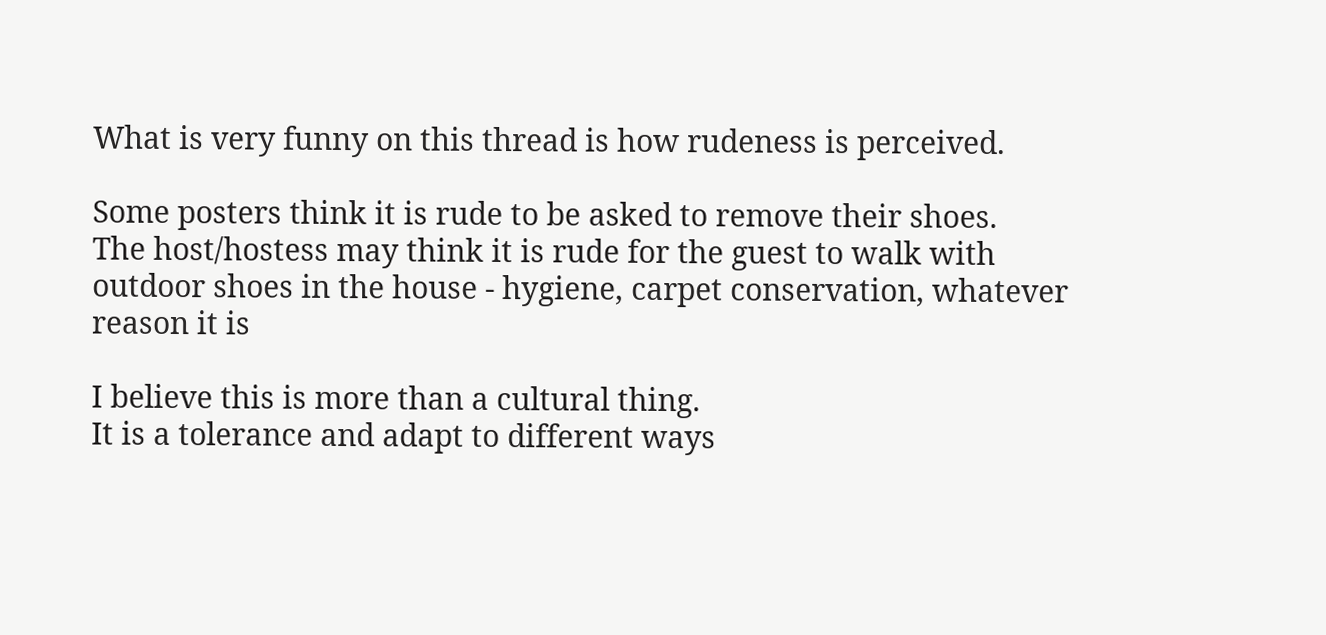What is very funny on this thread is how rudeness is perceived.

Some posters think it is rude to be asked to remove their shoes.
The host/hostess may think it is rude for the guest to walk with outdoor shoes in the house - hygiene, carpet conservation, whatever reason it is

I believe this is more than a cultural thing.
It is a tolerance and adapt to different ways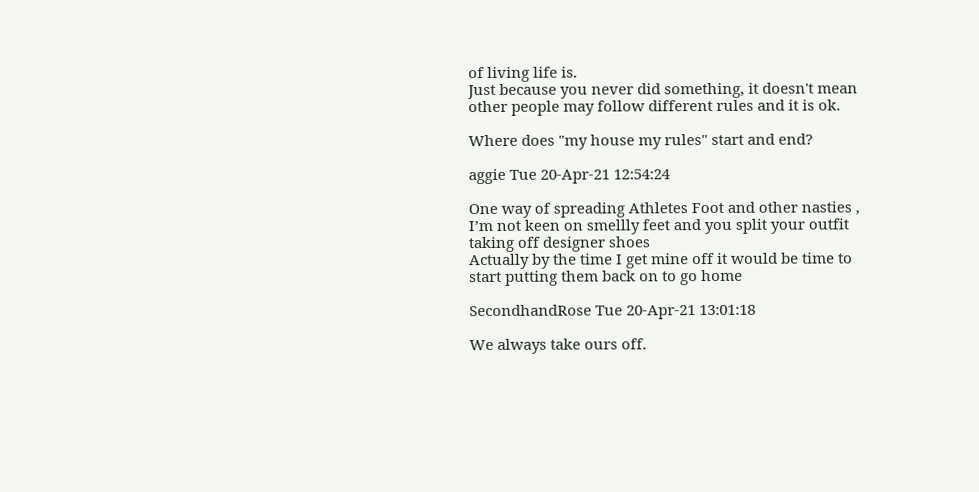of living life is.
Just because you never did something, it doesn't mean other people may follow different rules and it is ok.

Where does "my house my rules" start and end?

aggie Tue 20-Apr-21 12:54:24

One way of spreading Athletes Foot and other nasties , I’m not keen on smellly feet and you split your outfit taking off designer shoes
Actually by the time I get mine off it would be time to start putting them back on to go home

SecondhandRose Tue 20-Apr-21 13:01:18

We always take ours off.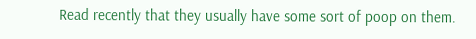Read recently that they usually have some sort of poop on them.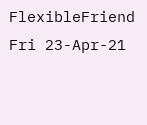FlexibleFriend Fri 23-Apr-21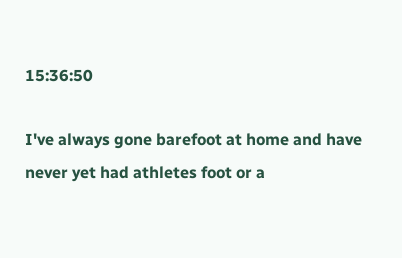15:36:50

I've always gone barefoot at home and have never yet had athletes foot or a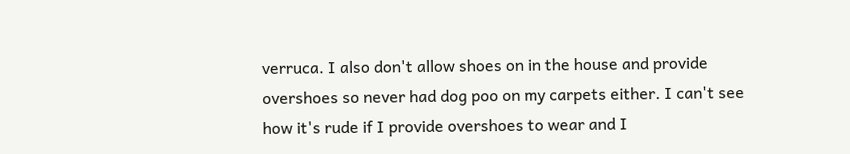verruca. I also don't allow shoes on in the house and provide overshoes so never had dog poo on my carpets either. I can't see how it's rude if I provide overshoes to wear and I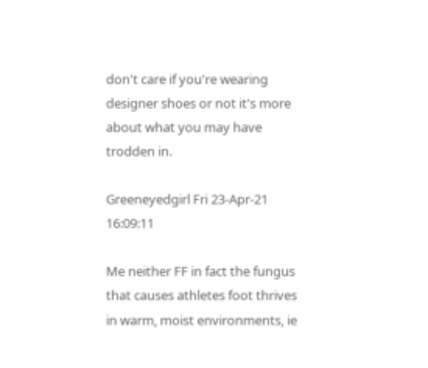don't care if you're wearing designer shoes or not it's more about what you may have trodden in.

Greeneyedgirl Fri 23-Apr-21 16:09:11

Me neither FF in fact the fungus that causes athletes foot thrives in warm, moist environments, ie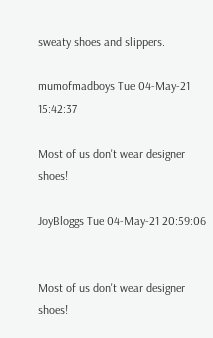sweaty shoes and slippers.

mumofmadboys Tue 04-May-21 15:42:37

Most of us don't wear designer shoes!

JoyBloggs Tue 04-May-21 20:59:06


Most of us don't wear designer shoes!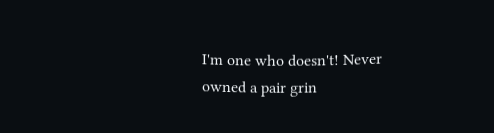I'm one who doesn't! Never owned a pair grin